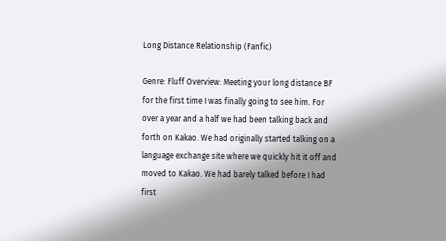Long Distance Relationship (Fanfic)

Genre: Fluff Overview: Meeting your long distance BF for the first time I was finally going to see him. For over a year and a half we had been talking back and forth on Kakao. We had originally started talking on a language exchange site where we quickly hit it off and moved to Kakao. We had barely talked before I had first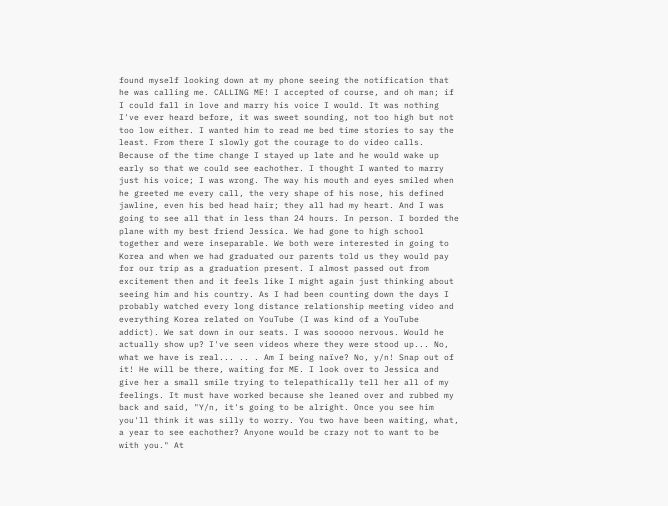found myself looking down at my phone seeing the notification that he was calling me. CALLING ME! I accepted of course, and oh man; if I could fall in love and marry his voice I would. It was nothing I've ever heard before, it was sweet sounding, not too high but not too low either. I wanted him to read me bed time stories to say the least. From there I slowly got the courage to do video calls. Because of the time change I stayed up late and he would wake up early so that we could see eachother. I thought I wanted to marry just his voice; I was wrong. The way his mouth and eyes smiled when he greeted me every call, the very shape of his nose, his defined jawline, even his bed head hair; they all had my heart. And I was going to see all that in less than 24 hours. In person. I borded the plane with my best friend Jessica. We had gone to high school together and were inseparable. We both were interested in going to Korea and when we had graduated our parents told us they would pay for our trip as a graduation present. I almost passed out from excitement then and it feels like I might again just thinking about seeing him and his country. As I had been counting down the days I probably watched every long distance relationship meeting video and everything Korea related on YouTube (I was kind of a YouTube addict). We sat down in our seats. I was sooooo nervous. Would he actually show up? I've seen videos where they were stood up... No, what we have is real... .. . Am I being naïve? No, y/n! Snap out of it! He will be there, waiting for ME. I look over to Jessica and give her a small smile trying to telepathically tell her all of my feelings. It must have worked because she leaned over and rubbed my back and said, "Y/n, it's going to be alright. Once you see him you'll think it was silly to worry. You two have been waiting, what, a year to see eachother? Anyone would be crazy not to want to be with you." At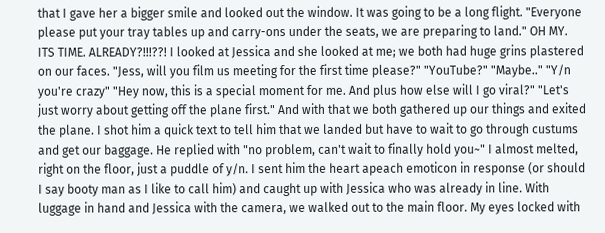that I gave her a bigger smile and looked out the window. It was going to be a long flight. "Everyone please put your tray tables up and carry-ons under the seats, we are preparing to land." OH MY. ITS TIME. ALREADY?!!!??! I looked at Jessica and she looked at me; we both had huge grins plastered on our faces. "Jess, will you film us meeting for the first time please?" "YouTube?" "Maybe.." "Y/n you're crazy" "Hey now, this is a special moment for me. And plus how else will I go viral?" "Let's just worry about getting off the plane first." And with that we both gathered up our things and exited the plane. I shot him a quick text to tell him that we landed but have to wait to go through custums and get our baggage. He replied with "no problem, can't wait to finally hold you~" I almost melted, right on the floor, just a puddle of y/n. I sent him the heart apeach emoticon in response (or should I say booty man as I like to call him) and caught up with Jessica who was already in line. With luggage in hand and Jessica with the camera, we walked out to the main floor. My eyes locked with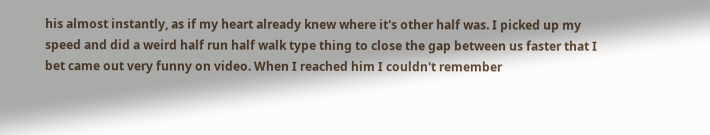his almost instantly, as if my heart already knew where it's other half was. I picked up my speed and did a weird half run half walk type thing to close the gap between us faster that I bet came out very funny on video. When I reached him I couldn't remember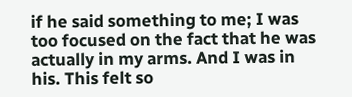if he said something to me; I was too focused on the fact that he was actually in my arms. And I was in his. This felt so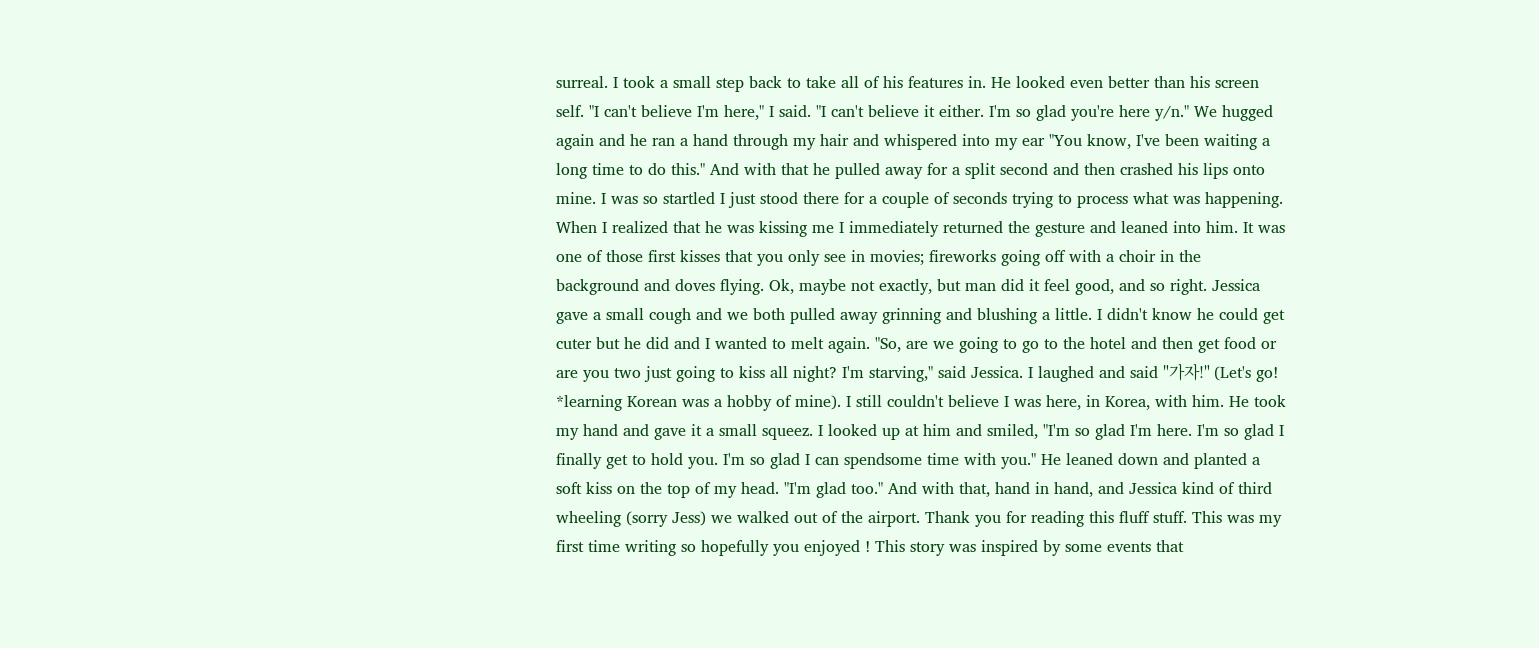surreal. I took a small step back to take all of his features in. He looked even better than his screen self. "I can't believe I'm here," I said. "I can't believe it either. I'm so glad you're here y/n." We hugged again and he ran a hand through my hair and whispered into my ear "You know, I've been waiting a long time to do this." And with that he pulled away for a split second and then crashed his lips onto mine. I was so startled I just stood there for a couple of seconds trying to process what was happening. When I realized that he was kissing me I immediately returned the gesture and leaned into him. It was one of those first kisses that you only see in movies; fireworks going off with a choir in the background and doves flying. Ok, maybe not exactly, but man did it feel good, and so right. Jessica gave a small cough and we both pulled away grinning and blushing a little. I didn't know he could get cuter but he did and I wanted to melt again. "So, are we going to go to the hotel and then get food or are you two just going to kiss all night? I'm starving," said Jessica. I laughed and said "가자!" (Let's go! *learning Korean was a hobby of mine). I still couldn't believe I was here, in Korea, with him. He took my hand and gave it a small squeez. I looked up at him and smiled, "I'm so glad I'm here. I'm so glad I finally get to hold you. I'm so glad I can spendsome time with you." He leaned down and planted a soft kiss on the top of my head. "I'm glad too." And with that, hand in hand, and Jessica kind of third wheeling (sorry Jess) we walked out of the airport. Thank you for reading this fluff stuff. This was my first time writing so hopefully you enjoyed ! This story was inspired by some events that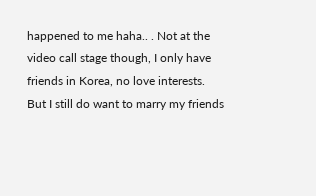happened to me haha.. . Not at the video call stage though, I only have friends in Korea, no love interests. But I still do want to marry my friends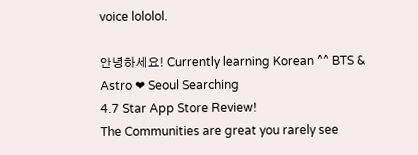voice lololol.

안녕하세요! Currently learning Korean ^^ BTS & Astro ❤ Seoul Searching
4.7 Star App Store Review!
The Communities are great you rarely see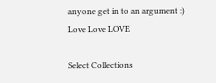anyone get in to an argument :)
Love Love LOVE

Select Collections